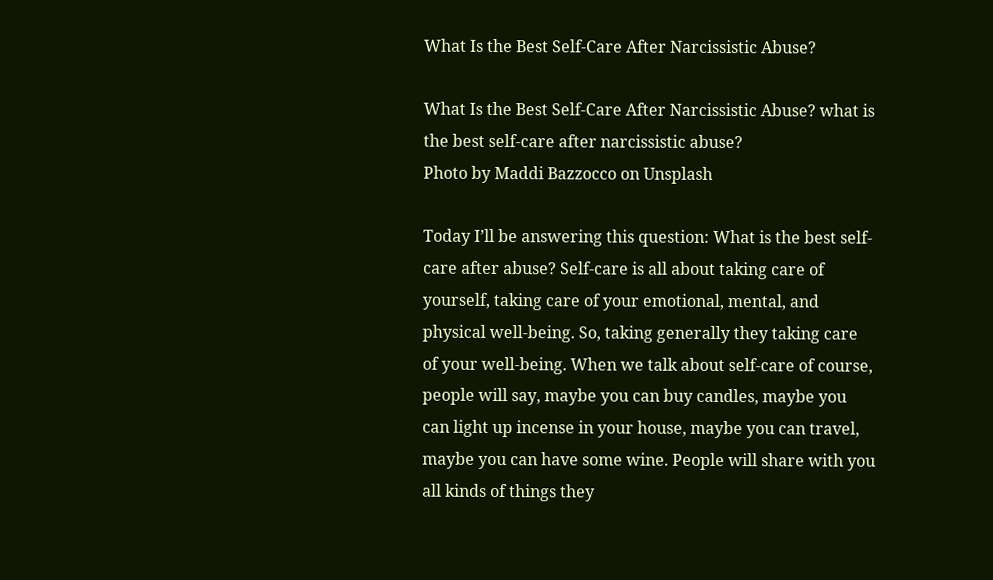What Is the Best Self-Care After Narcissistic Abuse?

What Is the Best Self-Care After Narcissistic Abuse? what is the best self-care after narcissistic abuse?
Photo by Maddi Bazzocco on Unsplash

Today I’ll be answering this question: What is the best self-care after abuse? Self-care is all about taking care of yourself, taking care of your emotional, mental, and physical well-being. So, taking generally they taking care of your well-being. When we talk about self-care of course, people will say, maybe you can buy candles, maybe you can light up incense in your house, maybe you can travel, maybe you can have some wine. People will share with you all kinds of things they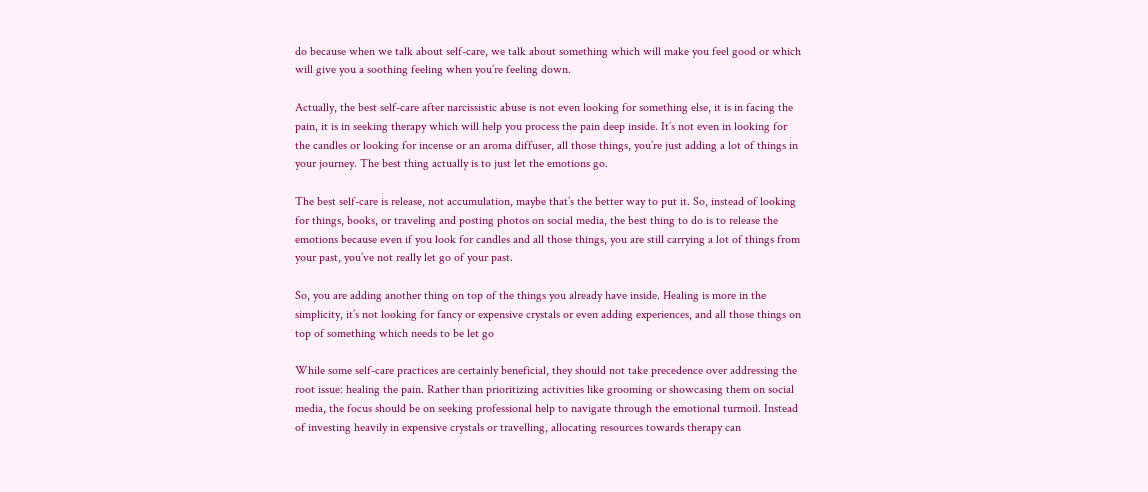do because when we talk about self-care, we talk about something which will make you feel good or which will give you a soothing feeling when you’re feeling down.

Actually, the best self-care after narcissistic abuse is not even looking for something else, it is in facing the pain, it is in seeking therapy which will help you process the pain deep inside. It’s not even in looking for the candles or looking for incense or an aroma diffuser, all those things, you’re just adding a lot of things in your journey. The best thing actually is to just let the emotions go.

The best self-care is release, not accumulation, maybe that’s the better way to put it. So, instead of looking for things, books, or traveling and posting photos on social media, the best thing to do is to release the emotions because even if you look for candles and all those things, you are still carrying a lot of things from your past, you’ve not really let go of your past.

So, you are adding another thing on top of the things you already have inside. Healing is more in the simplicity, it’s not looking for fancy or expensive crystals or even adding experiences, and all those things on top of something which needs to be let go

While some self-care practices are certainly beneficial, they should not take precedence over addressing the root issue: healing the pain. Rather than prioritizing activities like grooming or showcasing them on social media, the focus should be on seeking professional help to navigate through the emotional turmoil. Instead of investing heavily in expensive crystals or travelling, allocating resources towards therapy can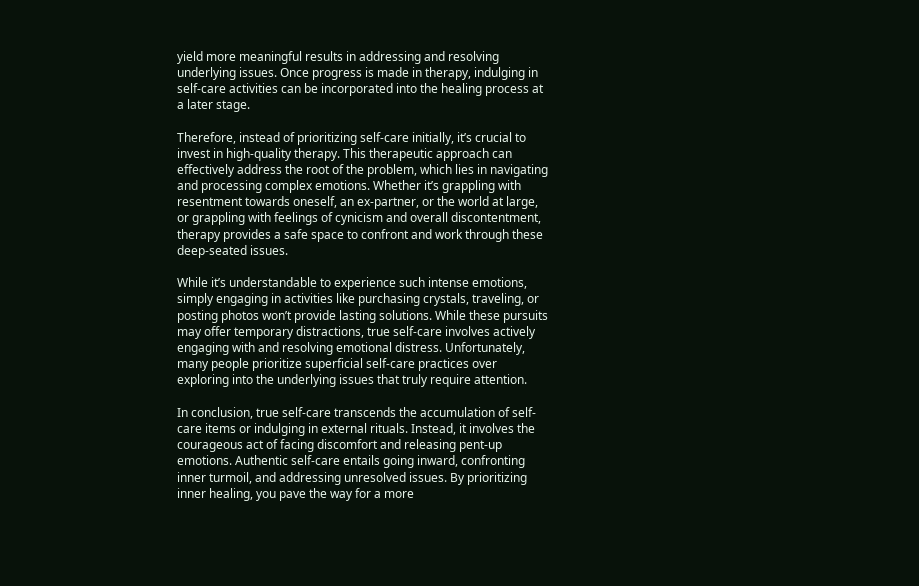yield more meaningful results in addressing and resolving underlying issues. Once progress is made in therapy, indulging in self-care activities can be incorporated into the healing process at a later stage.

Therefore, instead of prioritizing self-care initially, it’s crucial to invest in high-quality therapy. This therapeutic approach can effectively address the root of the problem, which lies in navigating and processing complex emotions. Whether it’s grappling with resentment towards oneself, an ex-partner, or the world at large, or grappling with feelings of cynicism and overall discontentment, therapy provides a safe space to confront and work through these deep-seated issues.

While it’s understandable to experience such intense emotions, simply engaging in activities like purchasing crystals, traveling, or posting photos won’t provide lasting solutions. While these pursuits may offer temporary distractions, true self-care involves actively engaging with and resolving emotional distress. Unfortunately, many people prioritize superficial self-care practices over exploring into the underlying issues that truly require attention.

In conclusion, true self-care transcends the accumulation of self-care items or indulging in external rituals. Instead, it involves the courageous act of facing discomfort and releasing pent-up emotions. Authentic self-care entails going inward, confronting inner turmoil, and addressing unresolved issues. By prioritizing inner healing, you pave the way for a more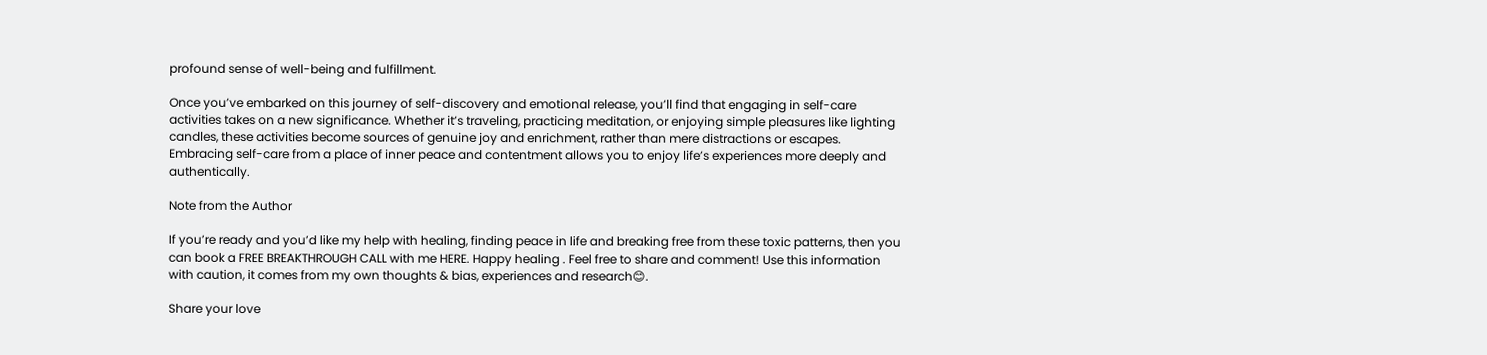profound sense of well-being and fulfillment.

Once you’ve embarked on this journey of self-discovery and emotional release, you’ll find that engaging in self-care activities takes on a new significance. Whether it’s traveling, practicing meditation, or enjoying simple pleasures like lighting candles, these activities become sources of genuine joy and enrichment, rather than mere distractions or escapes. Embracing self-care from a place of inner peace and contentment allows you to enjoy life’s experiences more deeply and authentically.

Note from the Author

If you’re ready and you’d like my help with healing, finding peace in life and breaking free from these toxic patterns, then you can book a FREE BREAKTHROUGH CALL with me HERE. Happy healing . Feel free to share and comment! Use this information with caution, it comes from my own thoughts & bias, experiences and research😊.

Share your love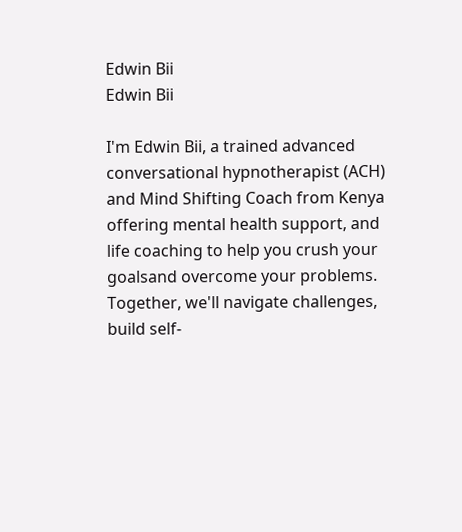Edwin Bii
Edwin Bii

I'm Edwin Bii, a trained advanced conversational hypnotherapist (ACH) and Mind Shifting Coach from Kenya offering mental health support, and life coaching to help you crush your goalsand overcome your problems. Together, we'll navigate challenges, build self-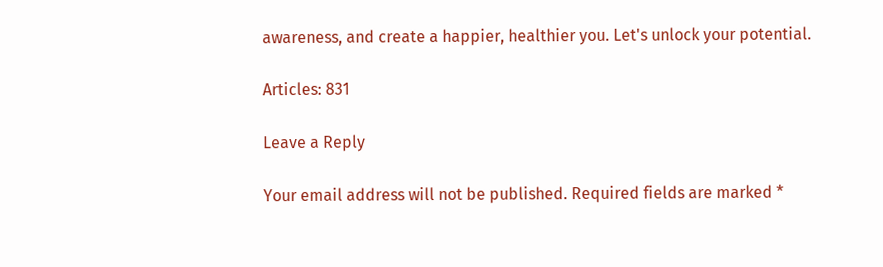awareness, and create a happier, healthier you. Let's unlock your potential.

Articles: 831

Leave a Reply

Your email address will not be published. Required fields are marked *